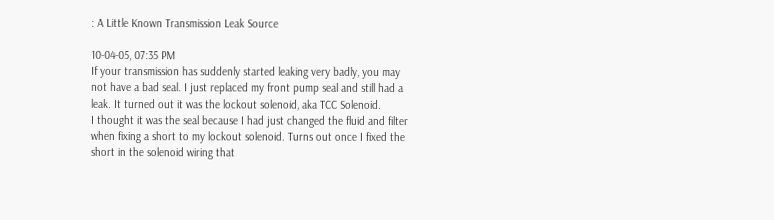: A Little Known Transmission Leak Source

10-04-05, 07:35 PM
If your transmission has suddenly started leaking very badly, you may not have a bad seal. I just replaced my front pump seal and still had a leak. It turned out it was the lockout solenoid, aka TCC Solenoid.
I thought it was the seal because I had just changed the fluid and filter when fixing a short to my lockout solenoid. Turns out once I fixed the short in the solenoid wiring that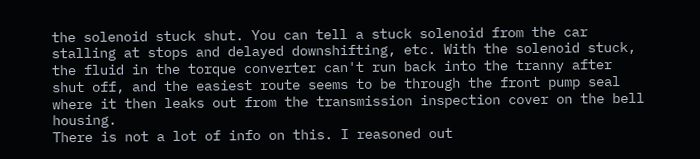the solenoid stuck shut. You can tell a stuck solenoid from the car stalling at stops and delayed downshifting, etc. With the solenoid stuck, the fluid in the torque converter can't run back into the tranny after shut off, and the easiest route seems to be through the front pump seal where it then leaks out from the transmission inspection cover on the bell housing.
There is not a lot of info on this. I reasoned out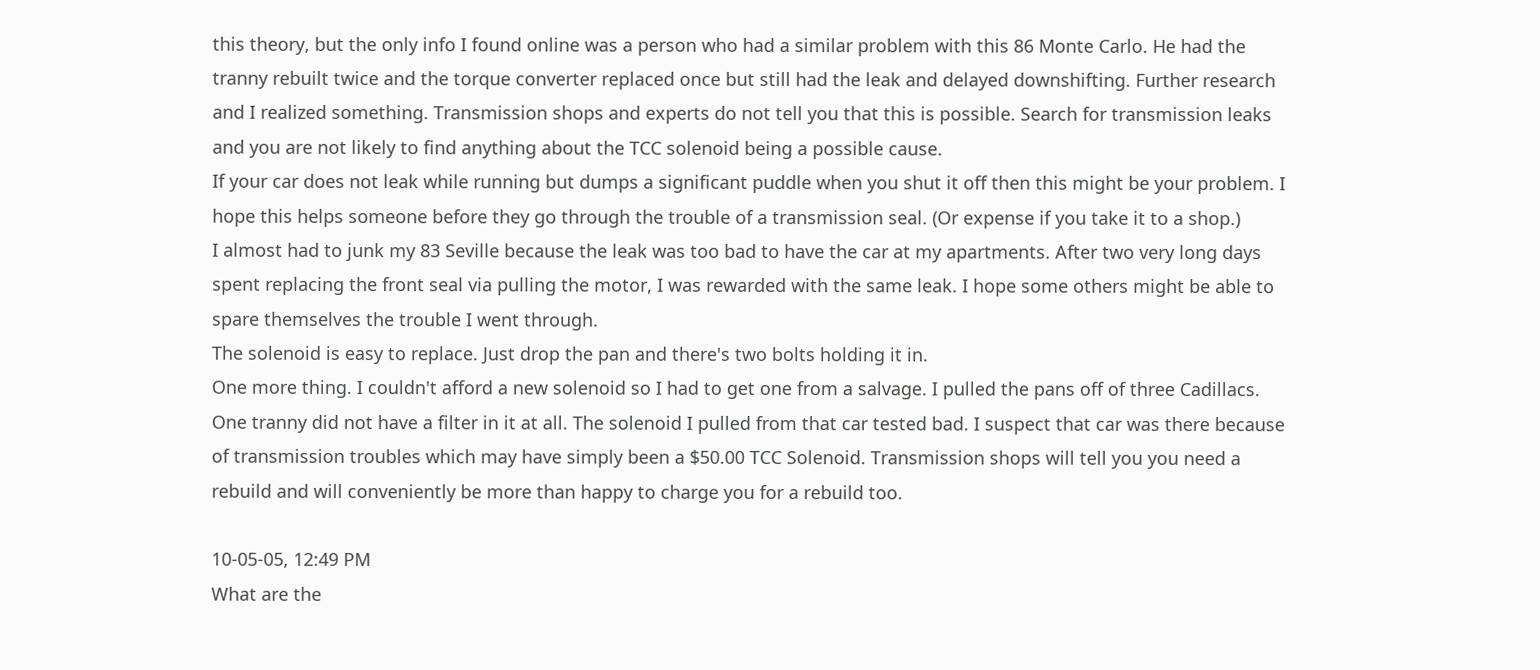this theory, but the only info I found online was a person who had a similar problem with this 86 Monte Carlo. He had the tranny rebuilt twice and the torque converter replaced once but still had the leak and delayed downshifting. Further research and I realized something. Transmission shops and experts do not tell you that this is possible. Search for transmission leaks and you are not likely to find anything about the TCC solenoid being a possible cause.
If your car does not leak while running but dumps a significant puddle when you shut it off then this might be your problem. I hope this helps someone before they go through the trouble of a transmission seal. (Or expense if you take it to a shop.)
I almost had to junk my 83 Seville because the leak was too bad to have the car at my apartments. After two very long days spent replacing the front seal via pulling the motor, I was rewarded with the same leak. I hope some others might be able to spare themselves the trouble I went through.
The solenoid is easy to replace. Just drop the pan and there's two bolts holding it in.
One more thing. I couldn't afford a new solenoid so I had to get one from a salvage. I pulled the pans off of three Cadillacs. One tranny did not have a filter in it at all. The solenoid I pulled from that car tested bad. I suspect that car was there because of transmission troubles which may have simply been a $50.00 TCC Solenoid. Transmission shops will tell you you need a rebuild and will conveniently be more than happy to charge you for a rebuild too.

10-05-05, 12:49 PM
What are the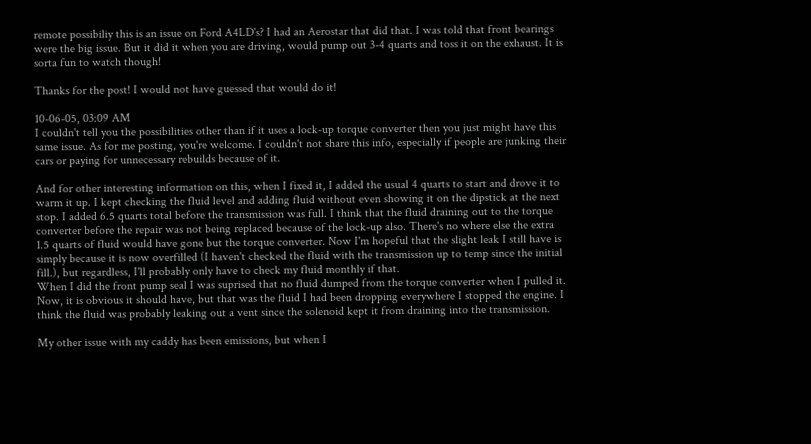remote possibiliy this is an issue on Ford A4LD's? I had an Aerostar that did that. I was told that front bearings were the big issue. But it did it when you are driving, would pump out 3-4 quarts and toss it on the exhaust. It is sorta fun to watch though!

Thanks for the post! I would not have guessed that would do it!

10-06-05, 03:09 AM
I couldn't tell you the possibilities other than if it uses a lock-up torque converter then you just might have this same issue. As for me posting, you're welcome. I couldn't not share this info, especially if people are junking their cars or paying for unnecessary rebuilds because of it.

And for other interesting information on this, when I fixed it, I added the usual 4 quarts to start and drove it to warm it up. I kept checking the fluid level and adding fluid without even showing it on the dipstick at the next stop. I added 6.5 quarts total before the transmission was full. I think that the fluid draining out to the torque converter before the repair was not being replaced because of the lock-up also. There's no where else the extra 1.5 quarts of fluid would have gone but the torque converter. Now I'm hopeful that the slight leak I still have is simply because it is now overfilled (I haven't checked the fluid with the transmission up to temp since the initial fill.), but regardless, I'll probably only have to check my fluid monthly if that.
When I did the front pump seal I was suprised that no fluid dumped from the torque converter when I pulled it. Now, it is obvious it should have, but that was the fluid I had been dropping everywhere I stopped the engine. I think the fluid was probably leaking out a vent since the solenoid kept it from draining into the transmission.

My other issue with my caddy has been emissions, but when I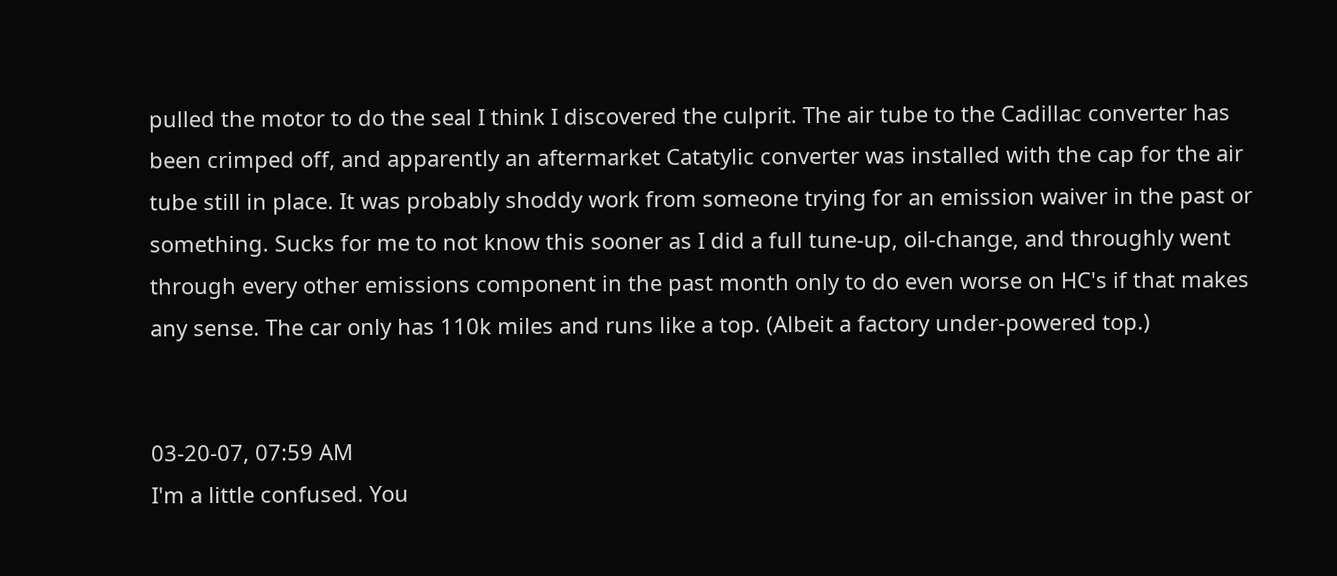pulled the motor to do the seal I think I discovered the culprit. The air tube to the Cadillac converter has been crimped off, and apparently an aftermarket Catatylic converter was installed with the cap for the air tube still in place. It was probably shoddy work from someone trying for an emission waiver in the past or something. Sucks for me to not know this sooner as I did a full tune-up, oil-change, and throughly went through every other emissions component in the past month only to do even worse on HC's if that makes any sense. The car only has 110k miles and runs like a top. (Albeit a factory under-powered top.)


03-20-07, 07:59 AM
I'm a little confused. You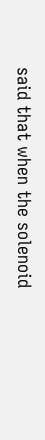said that when the solenoid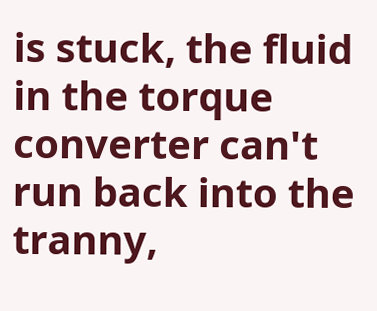is stuck, the fluid in the torque converter can't run back into the tranny,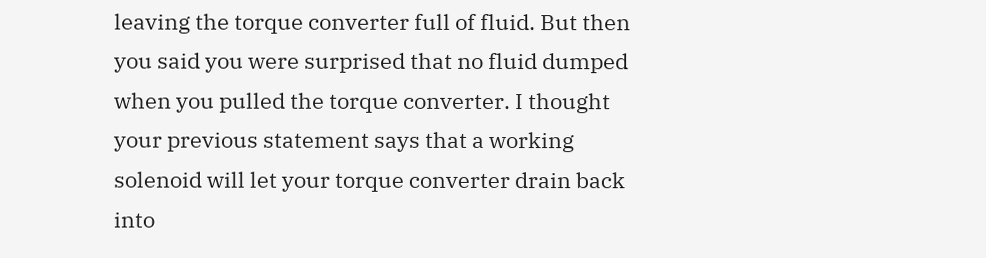leaving the torque converter full of fluid. But then you said you were surprised that no fluid dumped when you pulled the torque converter. I thought your previous statement says that a working solenoid will let your torque converter drain back into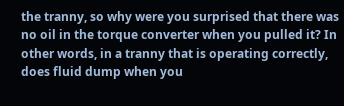the tranny, so why were you surprised that there was no oil in the torque converter when you pulled it? In other words, in a tranny that is operating correctly, does fluid dump when you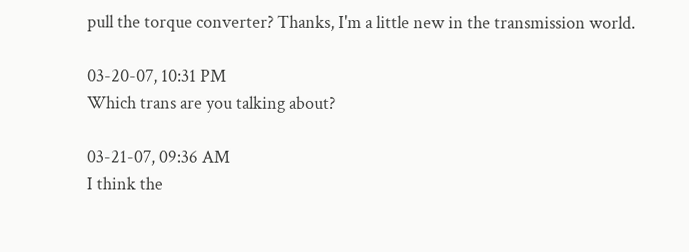pull the torque converter? Thanks, I'm a little new in the transmission world.

03-20-07, 10:31 PM
Which trans are you talking about?

03-21-07, 09:36 AM
I think the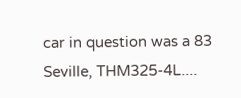car in question was a 83 Seville, THM325-4L....